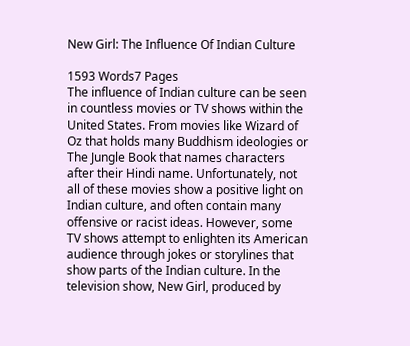New Girl: The Influence Of Indian Culture

1593 Words7 Pages
The influence of Indian culture can be seen in countless movies or TV shows within the United States. From movies like Wizard of Oz that holds many Buddhism ideologies or The Jungle Book that names characters after their Hindi name. Unfortunately, not all of these movies show a positive light on Indian culture, and often contain many offensive or racist ideas. However, some TV shows attempt to enlighten its American audience through jokes or storylines that show parts of the Indian culture. In the television show, New Girl, produced by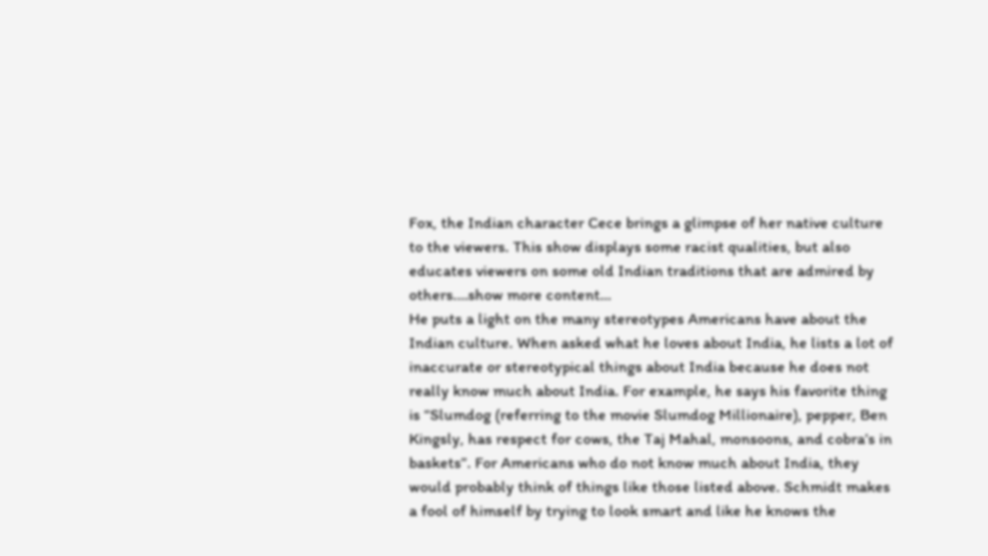Fox, the Indian character Cece brings a glimpse of her native culture to the viewers. This show displays some racist qualities, but also educates viewers on some old Indian traditions that are admired by others.…show more content…
He puts a light on the many stereotypes Americans have about the Indian culture. When asked what he loves about India, he lists a lot of inaccurate or stereotypical things about India because he does not really know much about India. For example, he says his favorite thing is “Slumdog (referring to the movie Slumdog Millionaire), pepper, Ben Kingsly, has respect for cows, the Taj Mahal, monsoons, and cobra’s in baskets”. For Americans who do not know much about India, they would probably think of things like those listed above. Schmidt makes a fool of himself by trying to look smart and like he knows the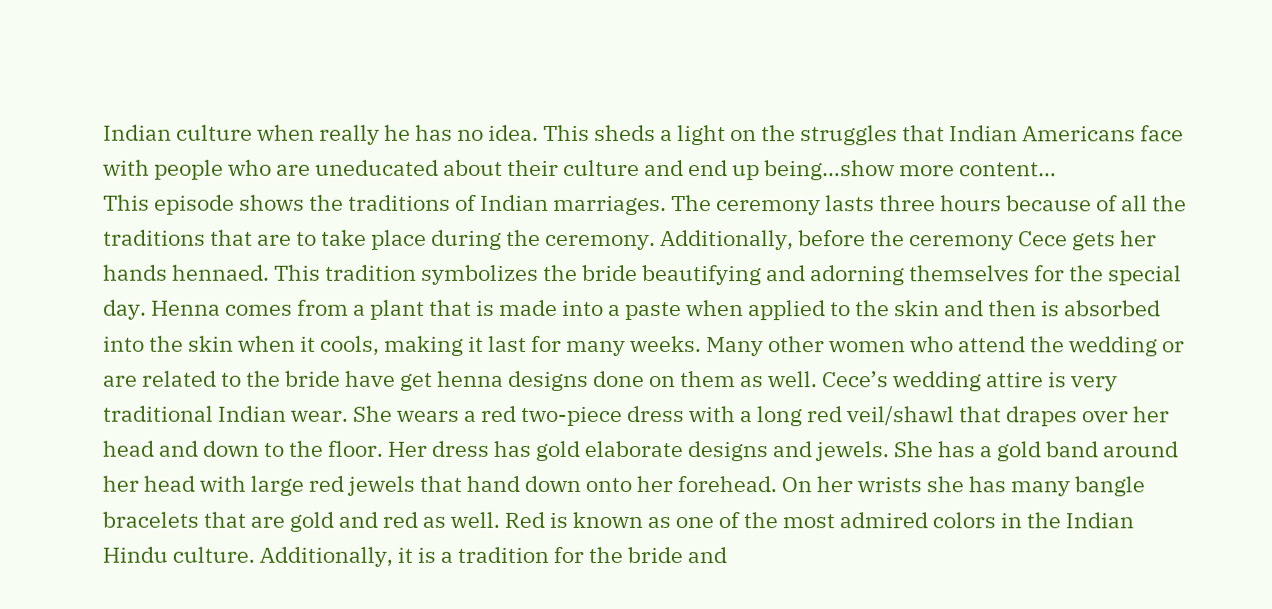Indian culture when really he has no idea. This sheds a light on the struggles that Indian Americans face with people who are uneducated about their culture and end up being…show more content…
This episode shows the traditions of Indian marriages. The ceremony lasts three hours because of all the traditions that are to take place during the ceremony. Additionally, before the ceremony Cece gets her hands hennaed. This tradition symbolizes the bride beautifying and adorning themselves for the special day. Henna comes from a plant that is made into a paste when applied to the skin and then is absorbed into the skin when it cools, making it last for many weeks. Many other women who attend the wedding or are related to the bride have get henna designs done on them as well. Cece’s wedding attire is very traditional Indian wear. She wears a red two-piece dress with a long red veil/shawl that drapes over her head and down to the floor. Her dress has gold elaborate designs and jewels. She has a gold band around her head with large red jewels that hand down onto her forehead. On her wrists she has many bangle bracelets that are gold and red as well. Red is known as one of the most admired colors in the Indian Hindu culture. Additionally, it is a tradition for the bride and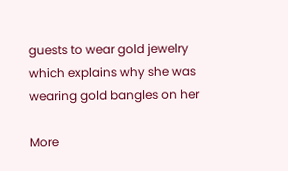guests to wear gold jewelry which explains why she was wearing gold bangles on her

More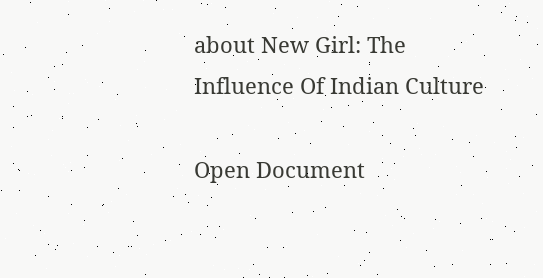about New Girl: The Influence Of Indian Culture

Open Document